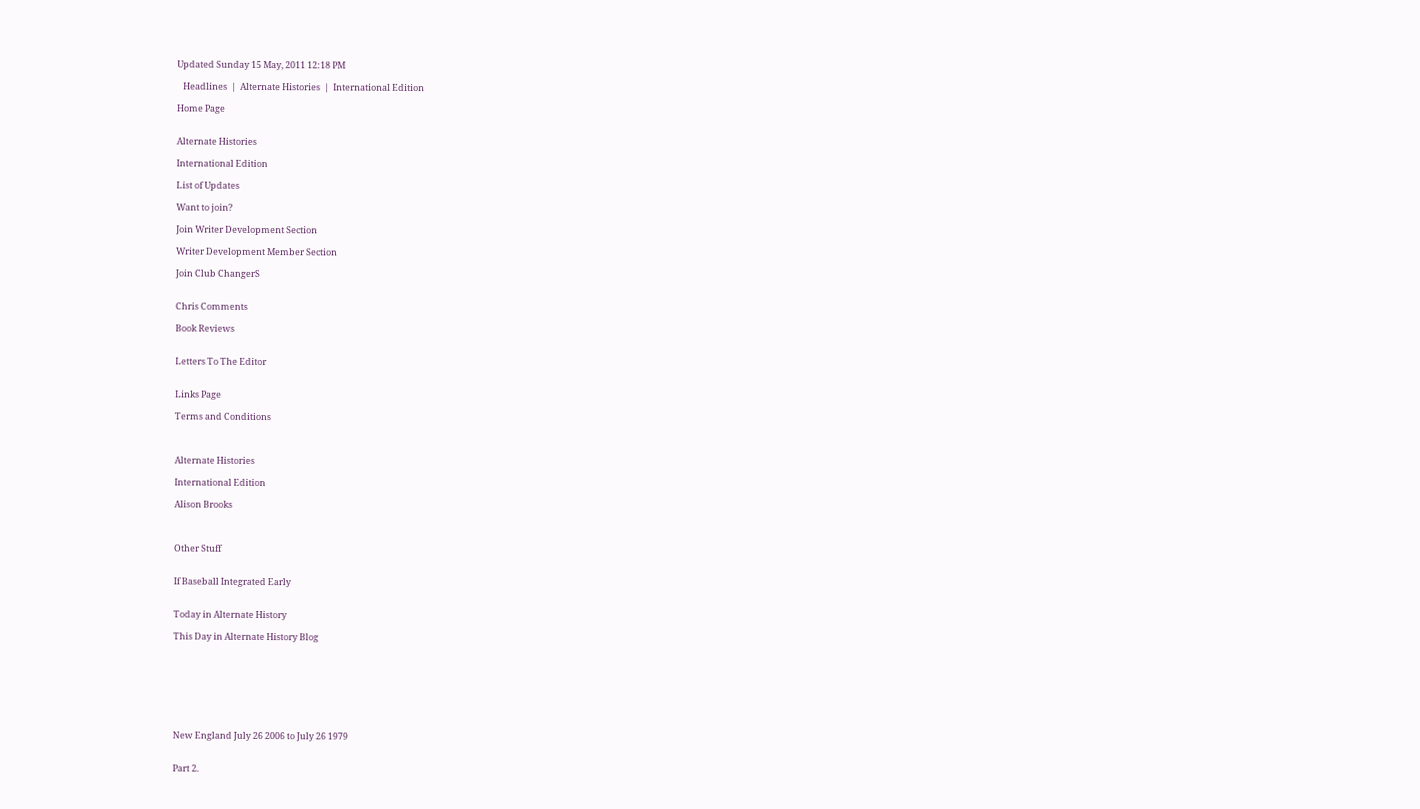Updated Sunday 15 May, 2011 12:18 PM

   Headlines  |  Alternate Histories  |  International Edition

Home Page


Alternate Histories

International Edition

List of Updates

Want to join?

Join Writer Development Section

Writer Development Member Section

Join Club ChangerS


Chris Comments

Book Reviews


Letters To The Editor


Links Page

Terms and Conditions



Alternate Histories

International Edition

Alison Brooks



Other Stuff


If Baseball Integrated Early


Today in Alternate History

This Day in Alternate History Blog








New England July 26 2006 to July 26 1979


Part 2.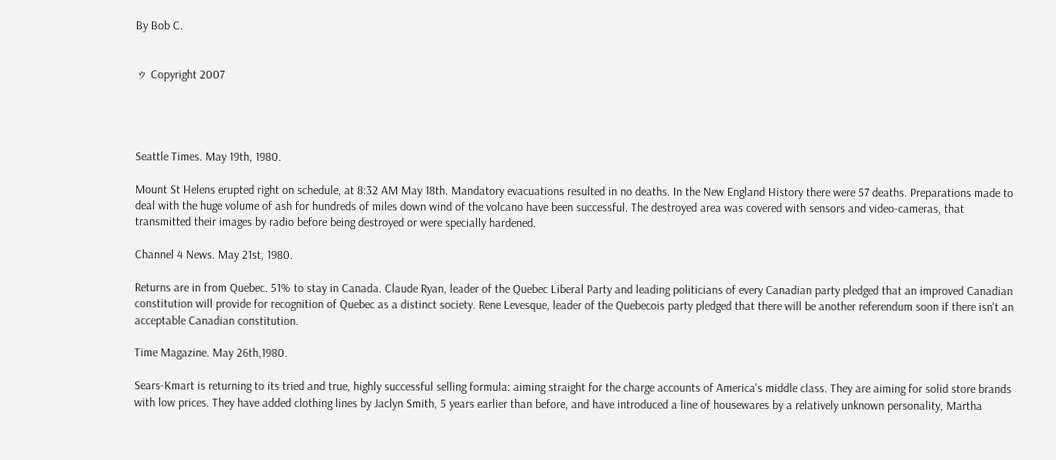By Bob C.


ゥ Copyright 2007




Seattle Times. May 19th, 1980.

Mount St Helens erupted right on schedule, at 8:32 AM May 18th. Mandatory evacuations resulted in no deaths. In the New England History there were 57 deaths. Preparations made to deal with the huge volume of ash for hundreds of miles down wind of the volcano have been successful. The destroyed area was covered with sensors and video-cameras, that transmitted their images by radio before being destroyed or were specially hardened.

Channel 4 News. May 21st, 1980.

Returns are in from Quebec. 51% to stay in Canada. Claude Ryan, leader of the Quebec Liberal Party and leading politicians of every Canadian party pledged that an improved Canadian constitution will provide for recognition of Quebec as a distinct society. Rene Levesque, leader of the Quebecois party pledged that there will be another referendum soon if there isn't an acceptable Canadian constitution.

Time Magazine. May 26th,1980.

Sears-Kmart is returning to its tried and true, highly successful selling formula: aiming straight for the charge accounts of America's middle class. They are aiming for solid store brands with low prices. They have added clothing lines by Jaclyn Smith, 5 years earlier than before, and have introduced a line of housewares by a relatively unknown personality, Martha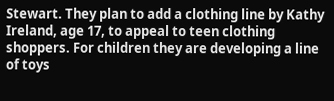Stewart. They plan to add a clothing line by Kathy Ireland, age 17, to appeal to teen clothing shoppers. For children they are developing a line of toys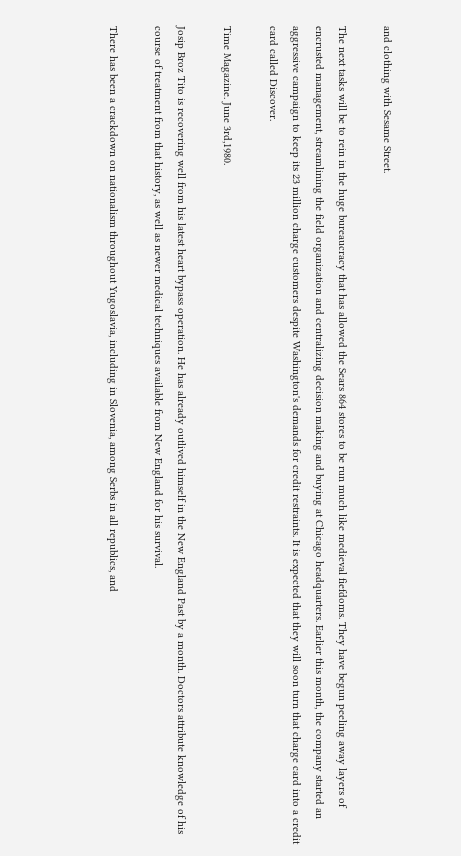and clothing with Sesame Street.

The next tasks will be to rein in the huge bureaucracy that has allowed the Sears 864 stores to be run much like medieval fiefdoms. They have begun peeling away layers of encrusted management, streamlining the field organization and centralizing decision making and buying at Chicago headquarters. Earlier this month, the company started an aggressive campaign to keep its 23 million charge customers despite Washington's demands for credit restraints. It is expected that they will soon turn that charge card into a credit card called Discover.

Time Magazine. June 3rd,1980.

Josip Broz Tito is recovering well from his latest heart bypass operation. He has already outlived himself in the New England Past by a month. Doctors attribute knowledge of his course of treatment from that history, as well as newer medical techniques available from New England for his survival.

There has been a crackdown on nationalism throughout Yugoslavia, including in Slovenia, among Serbs in all republics, and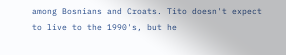among Bosnians and Croats. Tito doesn't expect to live to the 1990's, but he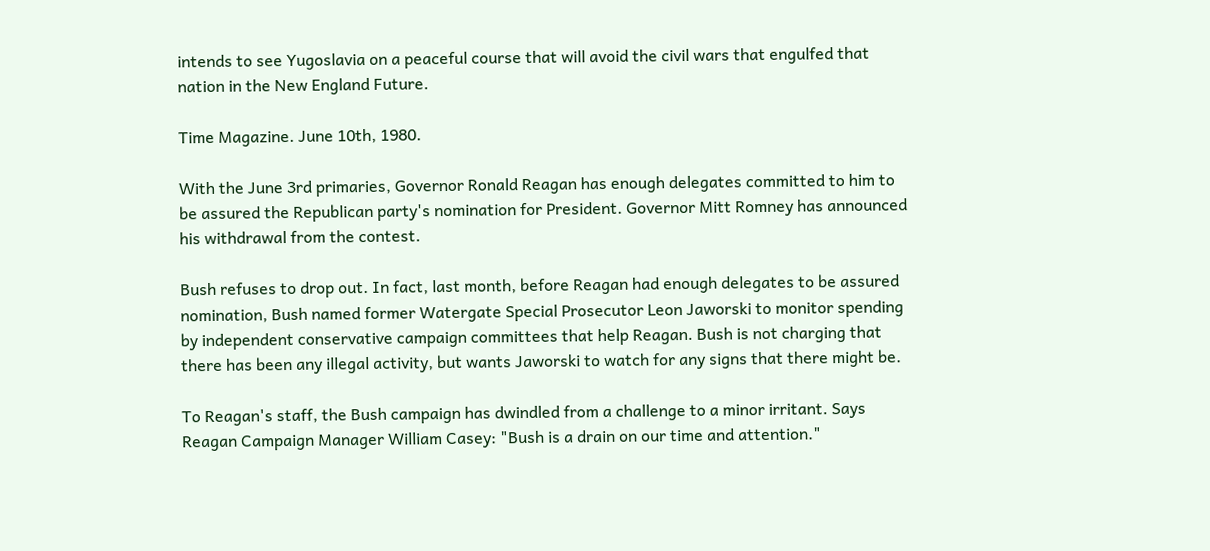intends to see Yugoslavia on a peaceful course that will avoid the civil wars that engulfed that nation in the New England Future.

Time Magazine. June 10th, 1980.

With the June 3rd primaries, Governor Ronald Reagan has enough delegates committed to him to be assured the Republican party's nomination for President. Governor Mitt Romney has announced his withdrawal from the contest.

Bush refuses to drop out. In fact, last month, before Reagan had enough delegates to be assured nomination, Bush named former Watergate Special Prosecutor Leon Jaworski to monitor spending by independent conservative campaign committees that help Reagan. Bush is not charging that there has been any illegal activity, but wants Jaworski to watch for any signs that there might be.

To Reagan's staff, the Bush campaign has dwindled from a challenge to a minor irritant. Says Reagan Campaign Manager William Casey: "Bush is a drain on our time and attention."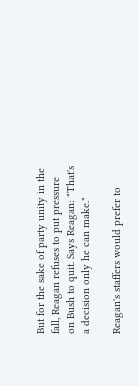But for the sake of party unity in the fall, Reagan refuses to put pressure on Bush to quit. Says Reagan: "That's a decision only he can make."

Reagan's staffers would prefer to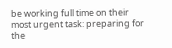be working full time on their most urgent task: preparing for the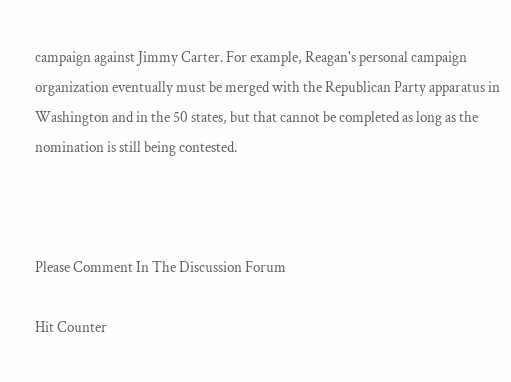campaign against Jimmy Carter. For example, Reagan's personal campaign organization eventually must be merged with the Republican Party apparatus in Washington and in the 50 states, but that cannot be completed as long as the nomination is still being contested.



Please Comment In The Discussion Forum

Hit Counter